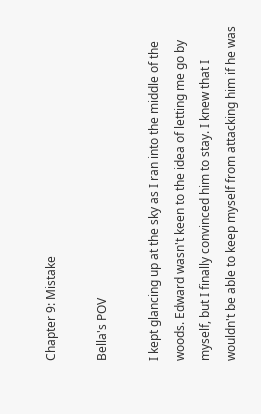Chapter 9: Mistake

Bella's POV

I kept glancing up at the sky as I ran into the middle of the woods. Edward wasn't keen to the idea of letting me go by myself, but I finally convinced him to stay. I knew that I wouldn't be able to keep myself from attacking him if he was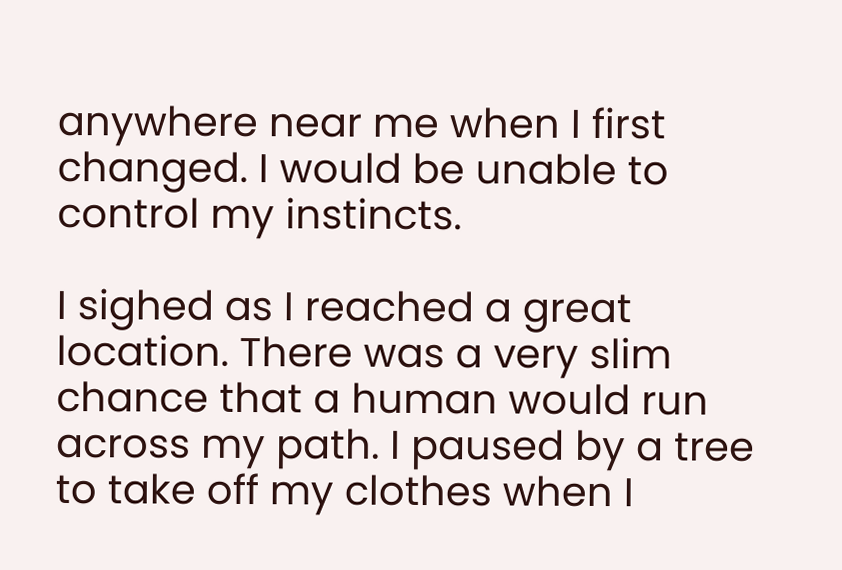anywhere near me when I first changed. I would be unable to control my instincts.

I sighed as I reached a great location. There was a very slim chance that a human would run across my path. I paused by a tree to take off my clothes when I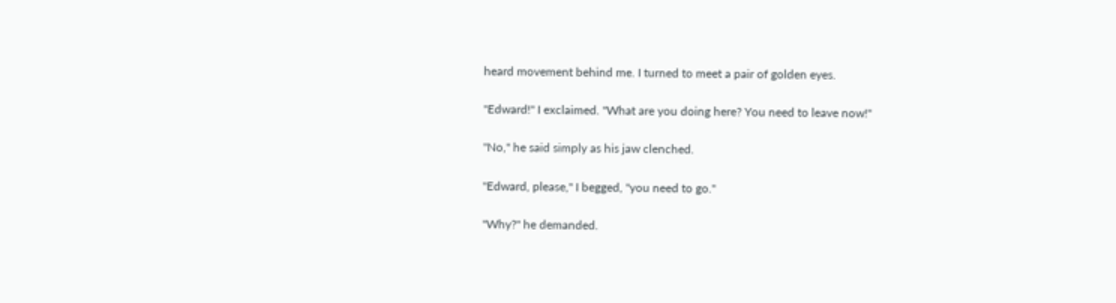heard movement behind me. I turned to meet a pair of golden eyes.

"Edward!" I exclaimed. "What are you doing here? You need to leave now!"

"No," he said simply as his jaw clenched.

"Edward, please," I begged, "you need to go."

"Why?" he demanded.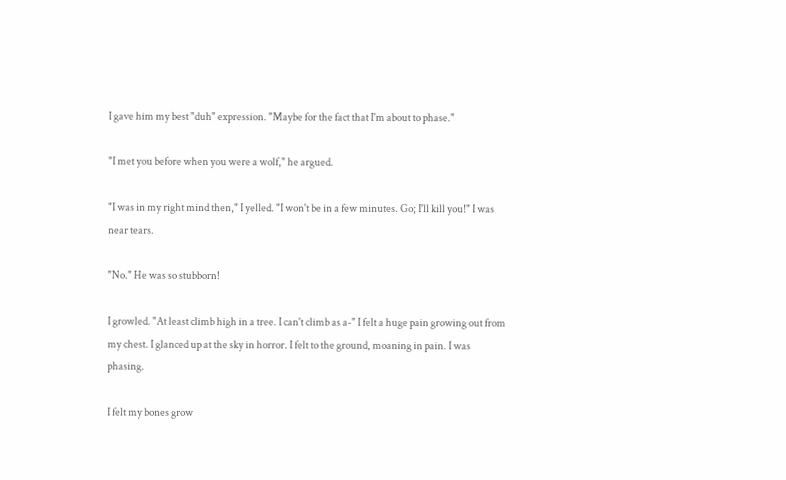I gave him my best "duh" expression. "Maybe for the fact that I'm about to phase."

"I met you before when you were a wolf," he argued.

"I was in my right mind then," I yelled. "I won't be in a few minutes. Go; I'll kill you!" I was near tears.

"No." He was so stubborn!

I growled. "At least climb high in a tree. I can't climb as a-" I felt a huge pain growing out from my chest. I glanced up at the sky in horror. I felt to the ground, moaning in pain. I was phasing.

I felt my bones grow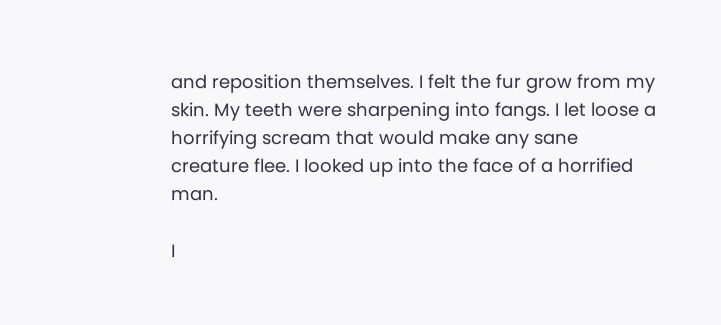and reposition themselves. I felt the fur grow from my skin. My teeth were sharpening into fangs. I let loose a horrifying scream that would make any sane creature flee. I looked up into the face of a horrified man.

I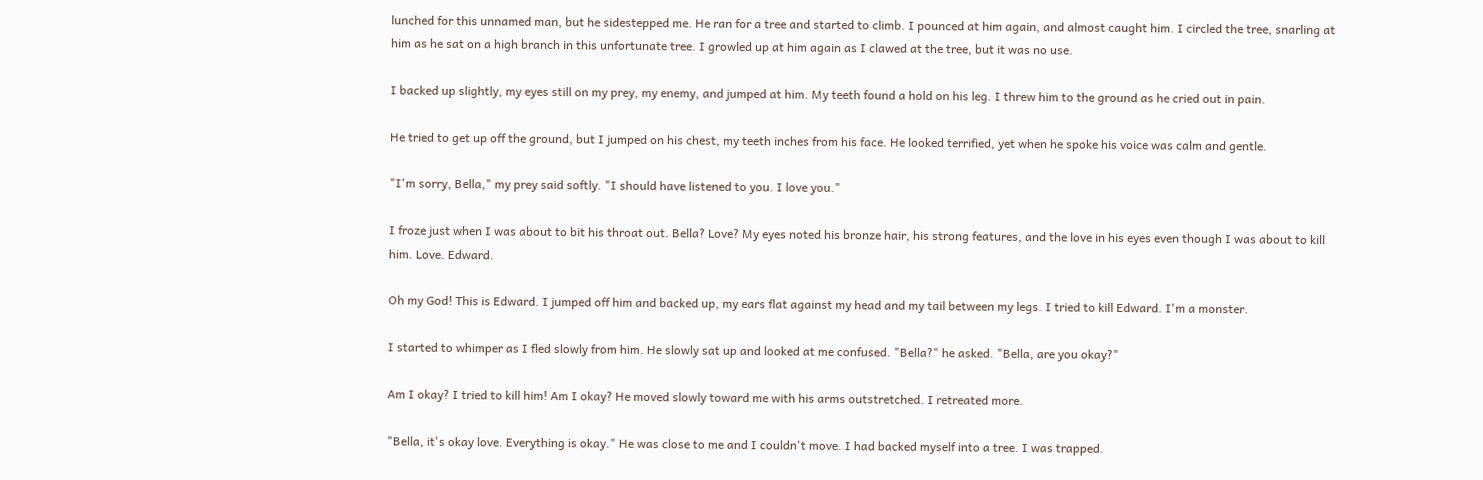lunched for this unnamed man, but he sidestepped me. He ran for a tree and started to climb. I pounced at him again, and almost caught him. I circled the tree, snarling at him as he sat on a high branch in this unfortunate tree. I growled up at him again as I clawed at the tree, but it was no use.

I backed up slightly, my eyes still on my prey, my enemy, and jumped at him. My teeth found a hold on his leg. I threw him to the ground as he cried out in pain.

He tried to get up off the ground, but I jumped on his chest, my teeth inches from his face. He looked terrified, yet when he spoke his voice was calm and gentle.

"I'm sorry, Bella," my prey said softly. "I should have listened to you. I love you."

I froze just when I was about to bit his throat out. Bella? Love? My eyes noted his bronze hair, his strong features, and the love in his eyes even though I was about to kill him. Love. Edward.

Oh my God! This is Edward. I jumped off him and backed up, my ears flat against my head and my tail between my legs. I tried to kill Edward. I'm a monster.

I started to whimper as I fled slowly from him. He slowly sat up and looked at me confused. "Bella?" he asked. "Bella, are you okay?"

Am I okay? I tried to kill him! Am I okay? He moved slowly toward me with his arms outstretched. I retreated more.

"Bella, it's okay love. Everything is okay." He was close to me and I couldn't move. I had backed myself into a tree. I was trapped.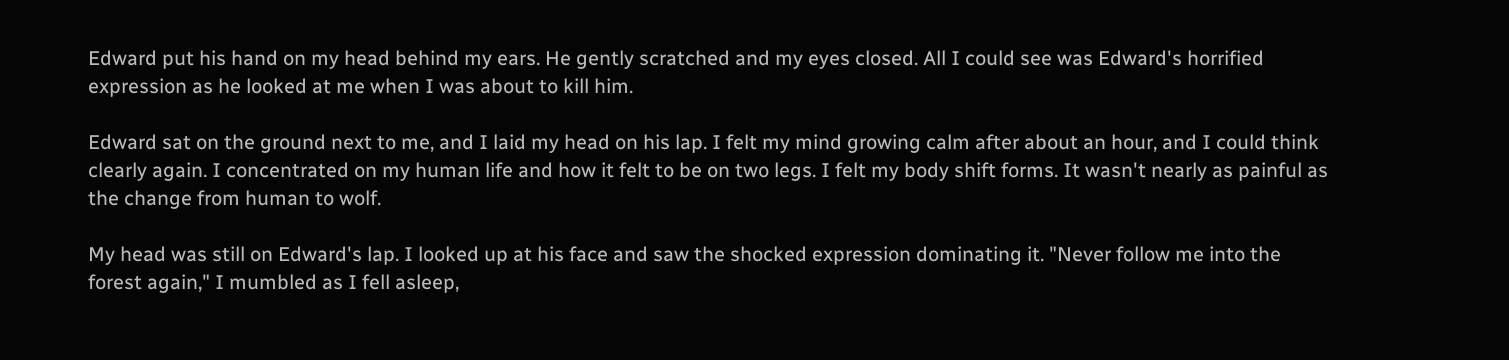Edward put his hand on my head behind my ears. He gently scratched and my eyes closed. All I could see was Edward's horrified expression as he looked at me when I was about to kill him.

Edward sat on the ground next to me, and I laid my head on his lap. I felt my mind growing calm after about an hour, and I could think clearly again. I concentrated on my human life and how it felt to be on two legs. I felt my body shift forms. It wasn't nearly as painful as the change from human to wolf.

My head was still on Edward's lap. I looked up at his face and saw the shocked expression dominating it. "Never follow me into the forest again," I mumbled as I fell asleep,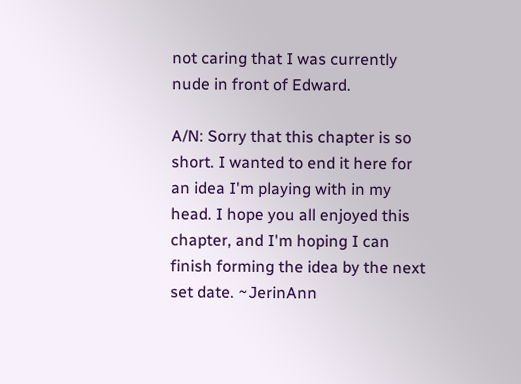not caring that I was currently nude in front of Edward.

A/N: Sorry that this chapter is so short. I wanted to end it here for an idea I'm playing with in my head. I hope you all enjoyed this chapter, and I'm hoping I can finish forming the idea by the next set date. ~JerinAnn